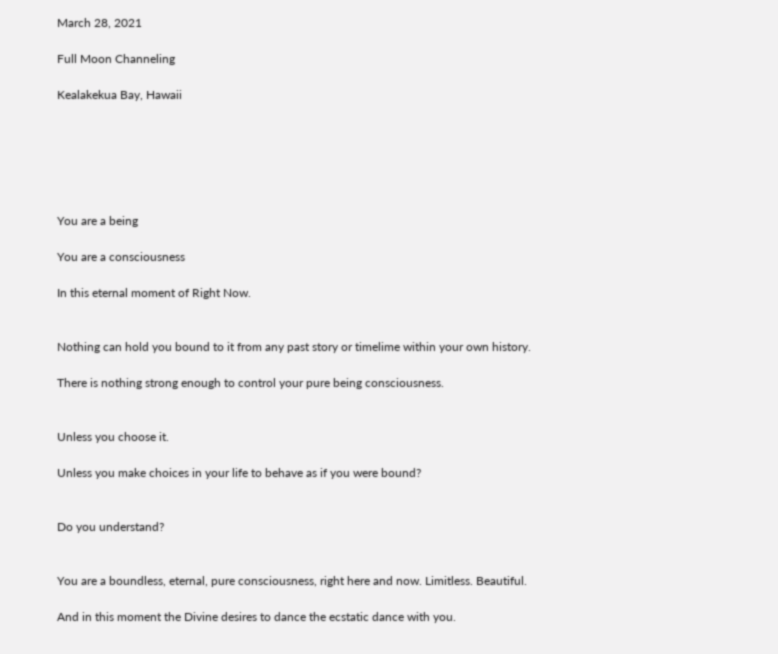March 28, 2021

Full Moon Channeling

Kealakekua Bay, Hawaii






You are a being

You are a consciousness

In this eternal moment of Right Now.


Nothing can hold you bound to it from any past story or timelime within your own history.

There is nothing strong enough to control your pure being consciousness.


Unless you choose it.

Unless you make choices in your life to behave as if you were bound?


Do you understand?


You are a boundless, eternal, pure consciousness, right here and now. Limitless. Beautiful.

And in this moment the Divine desires to dance the ecstatic dance with you.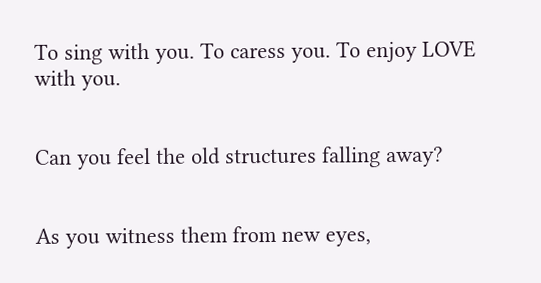To sing with you. To caress you. To enjoy LOVE with you.


Can you feel the old structures falling away?


As you witness them from new eyes,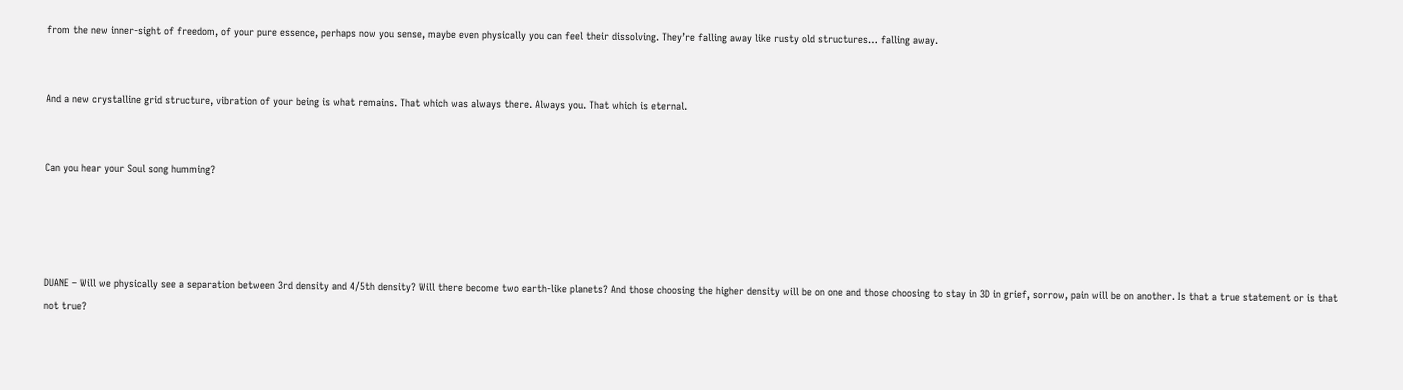from the new inner-sight of freedom, of your pure essence, perhaps now you sense, maybe even physically you can feel their dissolving. They’re falling away like rusty old structures… falling away.


And a new crystalline grid structure, vibration of your being is what remains. That which was always there. Always you. That which is eternal.


Can you hear your Soul song humming?




DUANE – Will we physically see a separation between 3rd density and 4/5th density? Will there become two earth-like planets? And those choosing the higher density will be on one and those choosing to stay in 3D in grief, sorrow, pain will be on another. Is that a true statement or is that not true?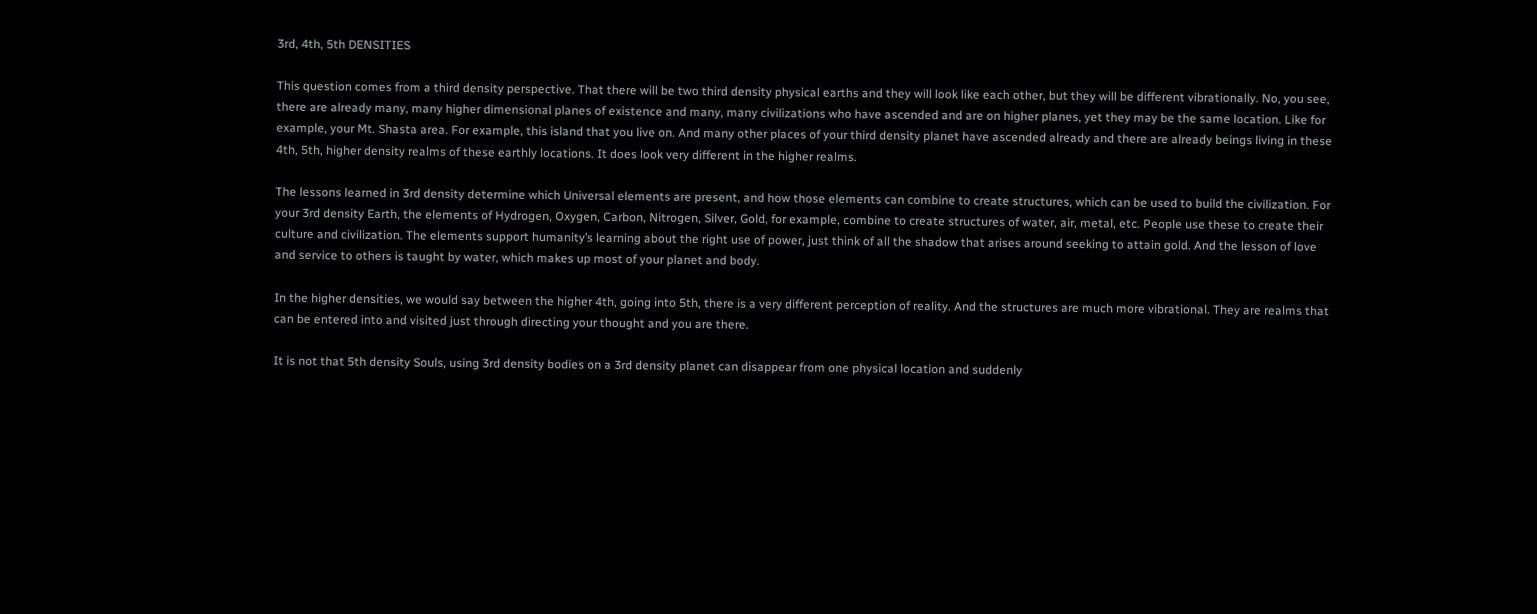3rd, 4th, 5th DENSITIES

This question comes from a third density perspective. That there will be two third density physical earths and they will look like each other, but they will be different vibrationally. No, you see, there are already many, many higher dimensional planes of existence and many, many civilizations who have ascended and are on higher planes, yet they may be the same location. Like for example, your Mt. Shasta area. For example, this island that you live on. And many other places of your third density planet have ascended already and there are already beings living in these 4th, 5th, higher density realms of these earthly locations. It does look very different in the higher realms.

The lessons learned in 3rd density determine which Universal elements are present, and how those elements can combine to create structures, which can be used to build the civilization. For your 3rd density Earth, the elements of Hydrogen, Oxygen, Carbon, Nitrogen, Silver, Gold, for example, combine to create structures of water, air, metal, etc. People use these to create their culture and civilization. The elements support humanity’s learning about the right use of power, just think of all the shadow that arises around seeking to attain gold. And the lesson of love and service to others is taught by water, which makes up most of your planet and body.

In the higher densities, we would say between the higher 4th, going into 5th, there is a very different perception of reality. And the structures are much more vibrational. They are realms that can be entered into and visited just through directing your thought and you are there.

It is not that 5th density Souls, using 3rd density bodies on a 3rd density planet can disappear from one physical location and suddenly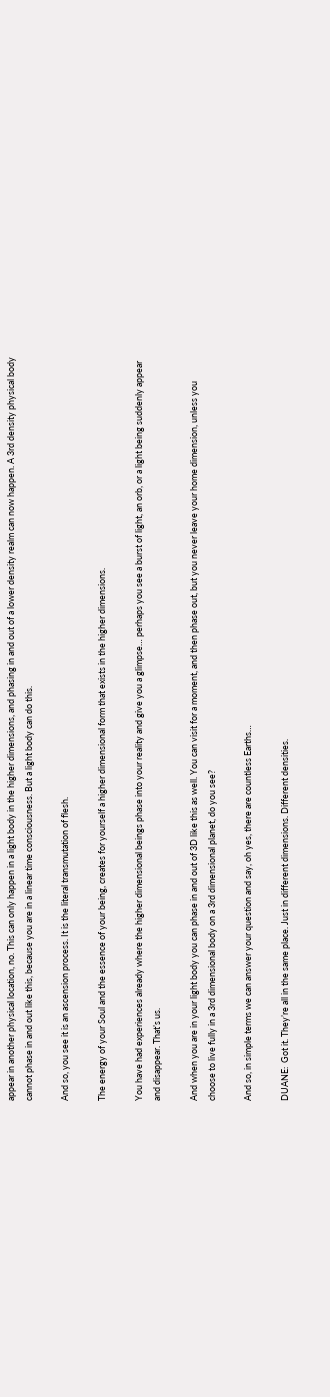appear in another physical location, no. This can only happen in a light body in the higher dimensions, and phasing in and out of a lower density realm can now happen. A 3rd density physical body cannot phase in and out like this, because you are in a linear time consciousness. But a light body can do this.

And so, you see it is an ascension process. It is the literal transmutation of flesh.

The energy of your Soul and the essence of your being, creates for yourself a higher dimensional form that exists in the higher dimensions.

You have had experiences already where the higher dimensional beings phase into your reality and give you a glimpse… perhaps you see a burst of light, an orb, or a light being suddenly appear and disappear. That’s us.

And when you are in your light body you can phase in and out of 3D like this as well. You can visit for a moment, and then phase out, but you never leave your home dimension, unless you choose to live fully in a 3rd dimensional body on a 3rd dimensional planet, do you see?

And so, in simple terms we can answer your question and say, oh yes, there are countless Earths…

DUANE:  Got it. They’re all in the same place. Just in different dimensions. Different densities.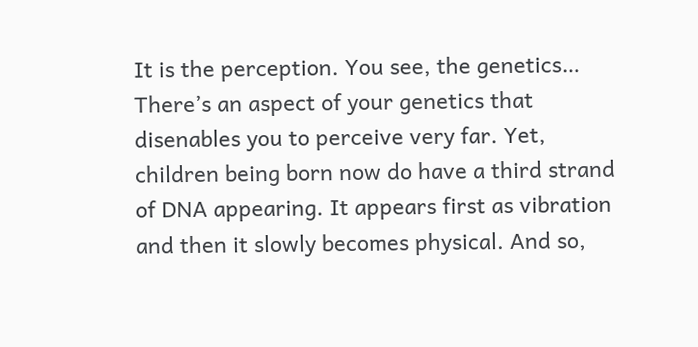It is the perception. You see, the genetics… There’s an aspect of your genetics that disenables you to perceive very far. Yet, children being born now do have a third strand of DNA appearing. It appears first as vibration and then it slowly becomes physical. And so,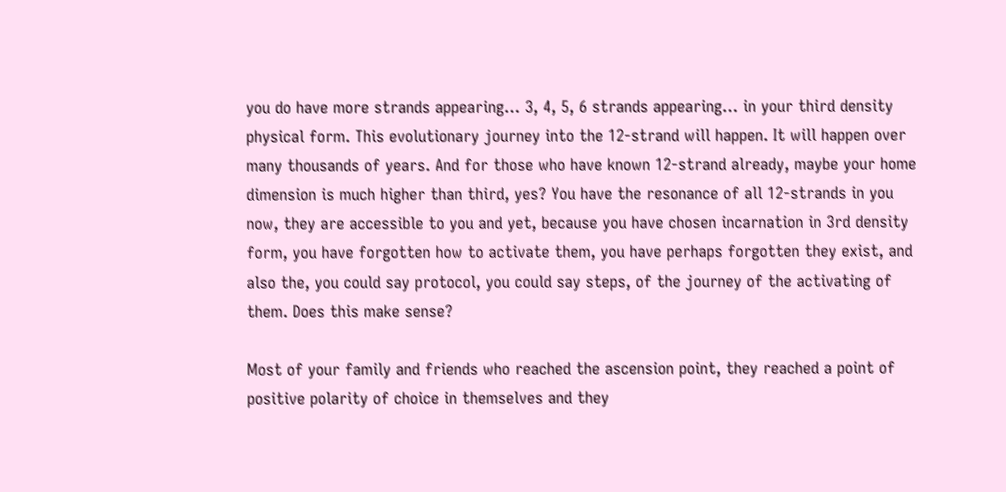you do have more strands appearing… 3, 4, 5, 6 strands appearing… in your third density physical form. This evolutionary journey into the 12-strand will happen. It will happen over many thousands of years. And for those who have known 12-strand already, maybe your home dimension is much higher than third, yes? You have the resonance of all 12-strands in you now, they are accessible to you and yet, because you have chosen incarnation in 3rd density form, you have forgotten how to activate them, you have perhaps forgotten they exist, and also the, you could say protocol, you could say steps, of the journey of the activating of them. Does this make sense?

Most of your family and friends who reached the ascension point, they reached a point of positive polarity of choice in themselves and they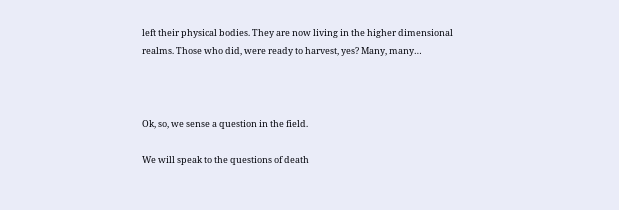left their physical bodies. They are now living in the higher dimensional realms. Those who did, were ready to harvest, yes? Many, many…



Ok, so, we sense a question in the field.

We will speak to the questions of death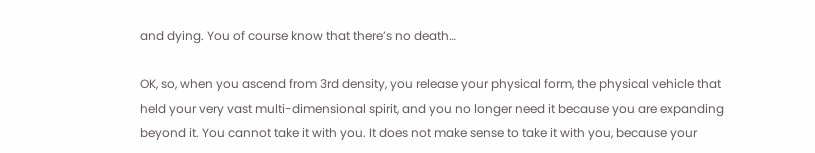and dying. You of course know that there’s no death…

OK, so, when you ascend from 3rd density, you release your physical form, the physical vehicle that held your very vast multi-dimensional spirit, and you no longer need it because you are expanding beyond it. You cannot take it with you. It does not make sense to take it with you, because your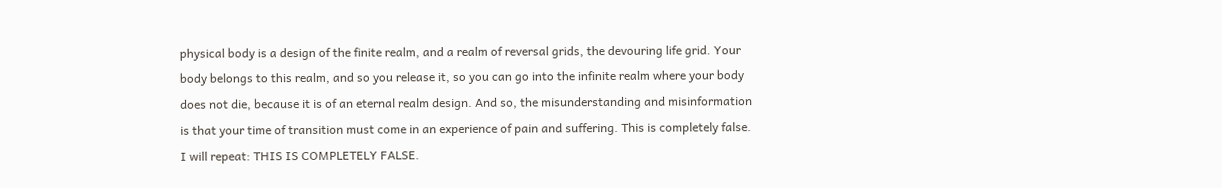physical body is a design of the finite realm, and a realm of reversal grids, the devouring life grid. Your body belongs to this realm, and so you release it, so you can go into the infinite realm where your body does not die, because it is of an eternal realm design. And so, the misunderstanding and misinformation is that your time of transition must come in an experience of pain and suffering. This is completely false. I will repeat: THIS IS COMPLETELY FALSE.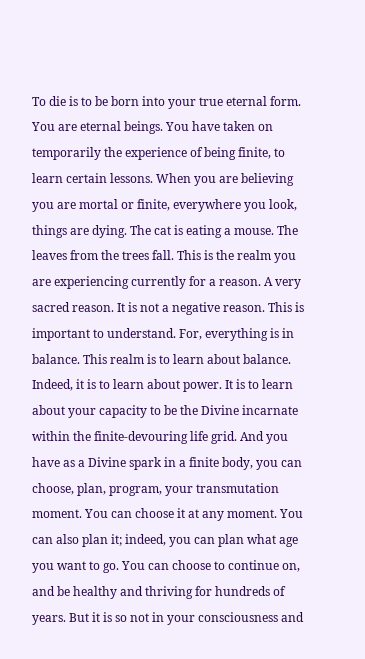To die is to be born into your true eternal form. You are eternal beings. You have taken on temporarily the experience of being finite, to learn certain lessons. When you are believing you are mortal or finite, everywhere you look, things are dying. The cat is eating a mouse. The leaves from the trees fall. This is the realm you are experiencing currently for a reason. A very sacred reason. It is not a negative reason. This is important to understand. For, everything is in balance. This realm is to learn about balance. Indeed, it is to learn about power. It is to learn about your capacity to be the Divine incarnate within the finite-devouring life grid. And you have as a Divine spark in a finite body, you can choose, plan, program, your transmutation moment. You can choose it at any moment. You can also plan it; indeed, you can plan what age you want to go. You can choose to continue on, and be healthy and thriving for hundreds of years. But it is so not in your consciousness and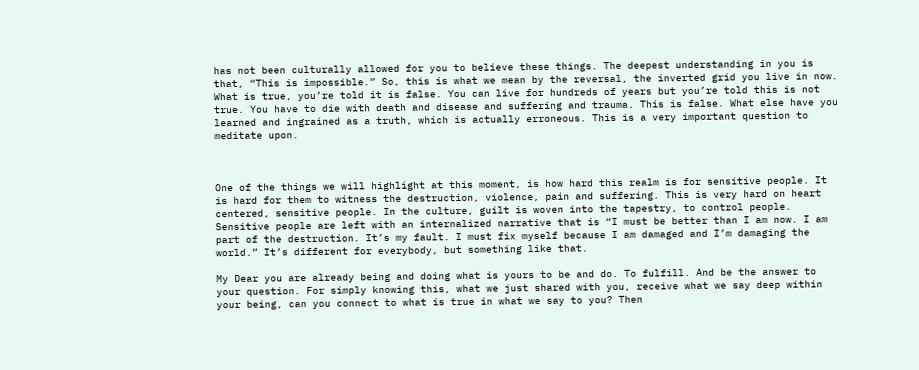has not been culturally allowed for you to believe these things. The deepest understanding in you is that, “This is impossible.” So, this is what we mean by the reversal, the inverted grid you live in now. What is true, you’re told it is false. You can live for hundreds of years but you’re told this is not true. You have to die with death and disease and suffering and trauma. This is false. What else have you learned and ingrained as a truth, which is actually erroneous. This is a very important question to meditate upon.



One of the things we will highlight at this moment, is how hard this realm is for sensitive people. It is hard for them to witness the destruction, violence, pain and suffering. This is very hard on heart centered, sensitive people. In the culture, guilt is woven into the tapestry, to control people. Sensitive people are left with an internalized narrative that is “I must be better than I am now. I am part of the destruction. It’s my fault. I must fix myself because I am damaged and I’m damaging the world.” It’s different for everybody, but something like that.

My Dear you are already being and doing what is yours to be and do. To fulfill. And be the answer to your question. For simply knowing this, what we just shared with you, receive what we say deep within your being, can you connect to what is true in what we say to you? Then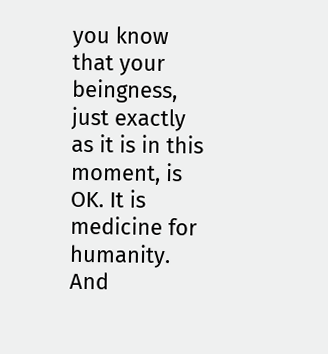you know that your beingness, just exactly as it is in this moment, is OK. It is medicine for humanity. And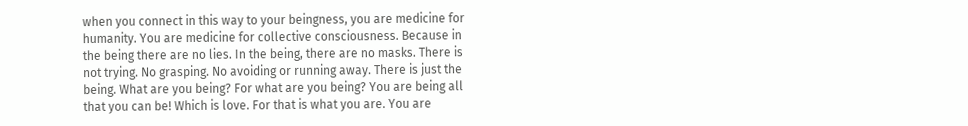when you connect in this way to your beingness, you are medicine for humanity. You are medicine for collective consciousness. Because in the being there are no lies. In the being, there are no masks. There is not trying. No grasping. No avoiding or running away. There is just the being. What are you being? For what are you being? You are being all that you can be! Which is love. For that is what you are. You are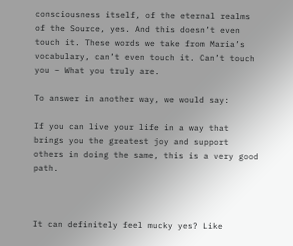consciousness itself, of the eternal realms of the Source, yes. And this doesn’t even touch it. These words we take from Maria’s vocabulary, can’t even touch it. Can’t touch you – What you truly are.

To answer in another way, we would say:

If you can live your life in a way that brings you the greatest joy and support others in doing the same, this is a very good path.



It can definitely feel mucky yes? Like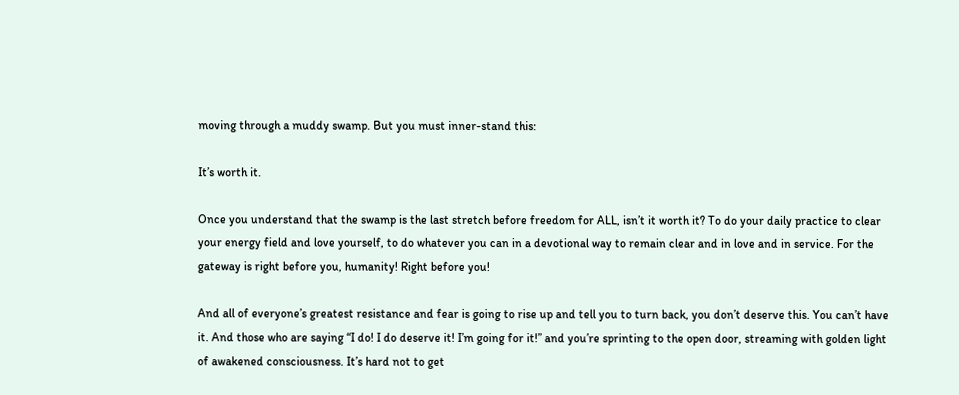moving through a muddy swamp. But you must inner-stand this:

It’s worth it.

Once you understand that the swamp is the last stretch before freedom for ALL, isn’t it worth it? To do your daily practice to clear your energy field and love yourself, to do whatever you can in a devotional way to remain clear and in love and in service. For the gateway is right before you, humanity! Right before you!

And all of everyone’s greatest resistance and fear is going to rise up and tell you to turn back, you don’t deserve this. You can’t have it. And those who are saying “I do! I do deserve it! I’m going for it!” and you’re sprinting to the open door, streaming with golden light of awakened consciousness. It’s hard not to get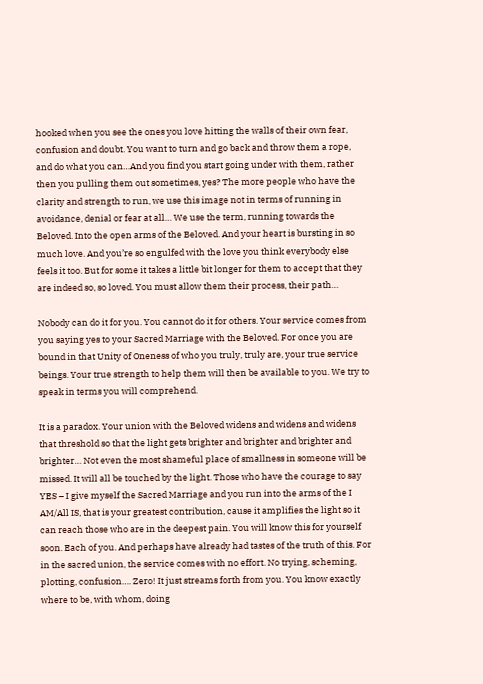hooked when you see the ones you love hitting the walls of their own fear, confusion and doubt. You want to turn and go back and throw them a rope, and do what you can…And you find you start going under with them, rather then you pulling them out sometimes, yes? The more people who have the clarity and strength to run, we use this image not in terms of running in avoidance, denial or fear at all… We use the term, running towards the Beloved. Into the open arms of the Beloved. And your heart is bursting in so much love. And you’re so engulfed with the love you think everybody else feels it too. But for some it takes a little bit longer for them to accept that they are indeed so, so loved. You must allow them their process, their path…

Nobody can do it for you. You cannot do it for others. Your service comes from you saying yes to your Sacred Marriage with the Beloved. For once you are bound in that Unity of Oneness of who you truly, truly are, your true service beings. Your true strength to help them will then be available to you. We try to speak in terms you will comprehend.

It is a paradox. Your union with the Beloved widens and widens and widens that threshold so that the light gets brighter and brighter and brighter and brighter… Not even the most shameful place of smallness in someone will be missed. It will all be touched by the light. Those who have the courage to say YES – I give myself the Sacred Marriage and you run into the arms of the I AM/All IS, that is your greatest contribution, cause it amplifies the light so it can reach those who are in the deepest pain. You will know this for yourself soon. Each of you. And perhaps have already had tastes of the truth of this. For in the sacred union, the service comes with no effort. No trying, scheming, plotting, confusion…. Zero! It just streams forth from you. You know exactly where to be, with whom, doing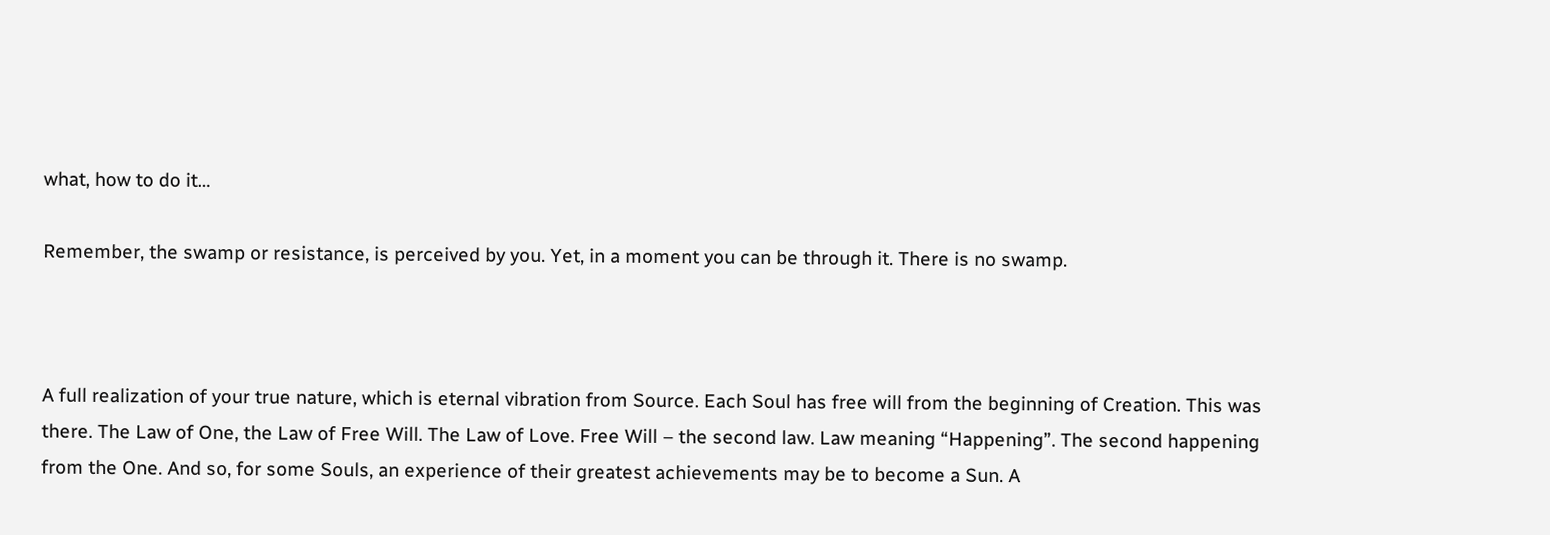what, how to do it…

Remember, the swamp or resistance, is perceived by you. Yet, in a moment you can be through it. There is no swamp.



A full realization of your true nature, which is eternal vibration from Source. Each Soul has free will from the beginning of Creation. This was there. The Law of One, the Law of Free Will. The Law of Love. Free Will – the second law. Law meaning “Happening”. The second happening from the One. And so, for some Souls, an experience of their greatest achievements may be to become a Sun. A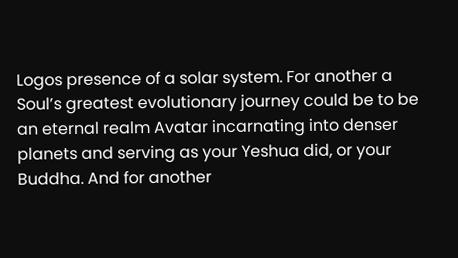Logos presence of a solar system. For another a Soul’s greatest evolutionary journey could be to be an eternal realm Avatar incarnating into denser planets and serving as your Yeshua did, or your Buddha. And for another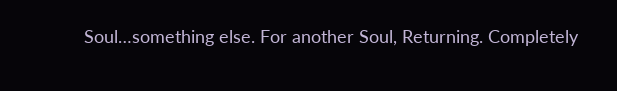Soul…something else. For another Soul, Returning. Completely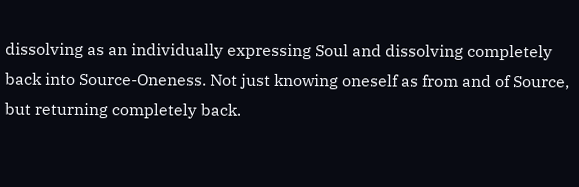dissolving as an individually expressing Soul and dissolving completely back into Source-Oneness. Not just knowing oneself as from and of Source, but returning completely back.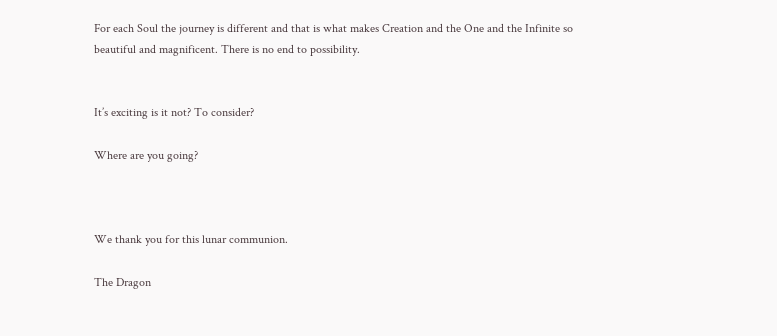For each Soul the journey is different and that is what makes Creation and the One and the Infinite so beautiful and magnificent. There is no end to possibility.


It’s exciting is it not? To consider?

Where are you going?



We thank you for this lunar communion.

The Dragon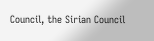Council, the Sirian Council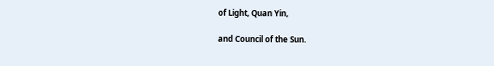of Light, Quan Yin,

and Council of the Sun.